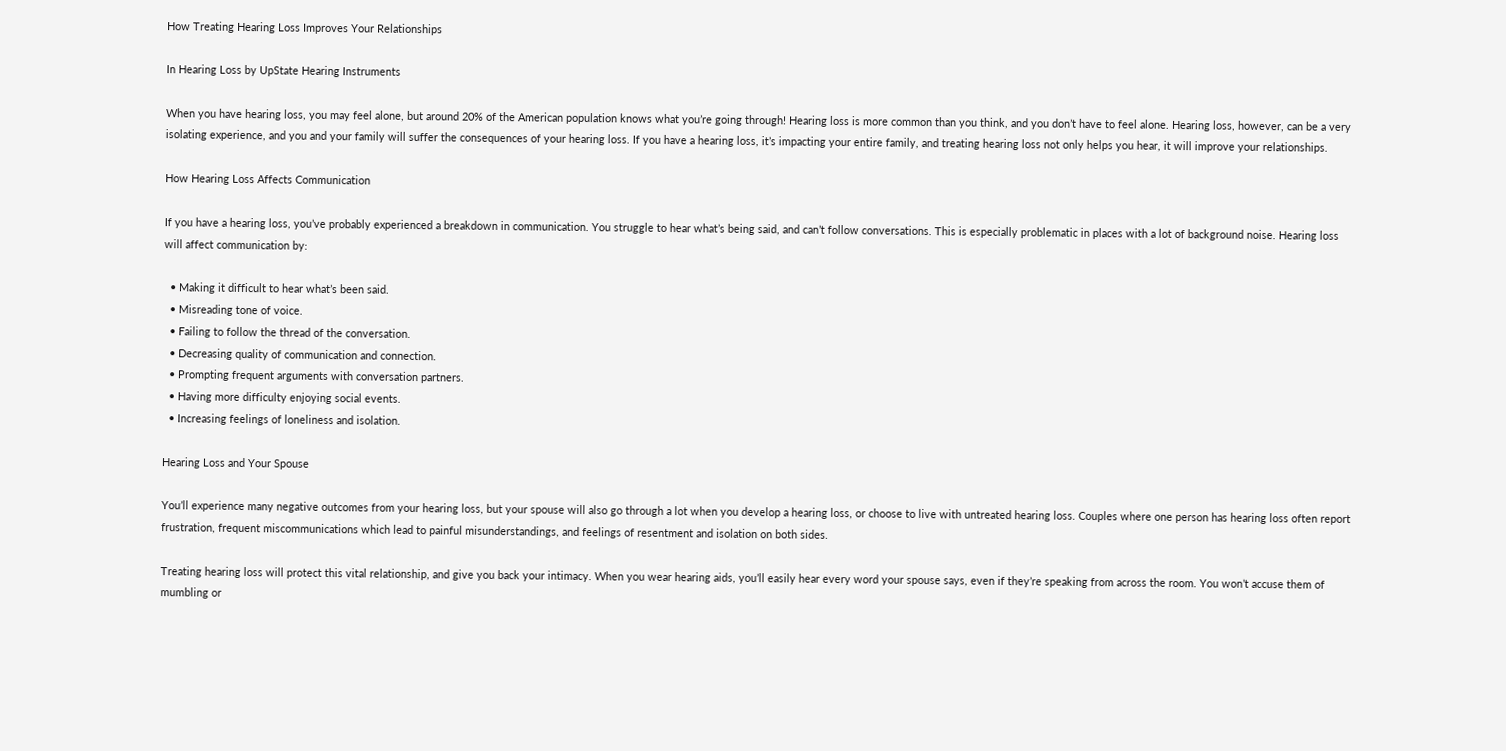How Treating Hearing Loss Improves Your Relationships

In Hearing Loss by UpState Hearing Instruments

When you have hearing loss, you may feel alone, but around 20% of the American population knows what you’re going through! Hearing loss is more common than you think, and you don’t have to feel alone. Hearing loss, however, can be a very isolating experience, and you and your family will suffer the consequences of your hearing loss. If you have a hearing loss, it’s impacting your entire family, and treating hearing loss not only helps you hear, it will improve your relationships.

How Hearing Loss Affects Communication

If you have a hearing loss, you’ve probably experienced a breakdown in communication. You struggle to hear what’s being said, and can’t follow conversations. This is especially problematic in places with a lot of background noise. Hearing loss will affect communication by:

  • Making it difficult to hear what’s been said.
  • Misreading tone of voice.
  • Failing to follow the thread of the conversation.
  • Decreasing quality of communication and connection.
  • Prompting frequent arguments with conversation partners.
  • Having more difficulty enjoying social events.
  • Increasing feelings of loneliness and isolation.

Hearing Loss and Your Spouse

You’ll experience many negative outcomes from your hearing loss, but your spouse will also go through a lot when you develop a hearing loss, or choose to live with untreated hearing loss. Couples where one person has hearing loss often report frustration, frequent miscommunications which lead to painful misunderstandings, and feelings of resentment and isolation on both sides.

Treating hearing loss will protect this vital relationship, and give you back your intimacy. When you wear hearing aids, you’ll easily hear every word your spouse says, even if they’re speaking from across the room. You won’t accuse them of mumbling or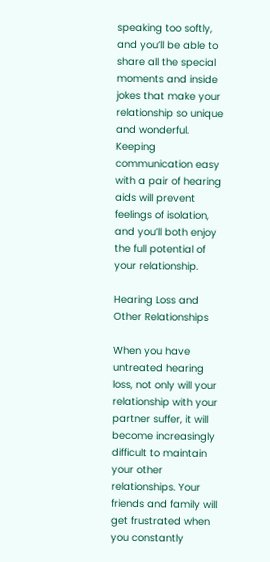speaking too softly, and you’ll be able to share all the special moments and inside jokes that make your relationship so unique and wonderful. Keeping communication easy with a pair of hearing aids will prevent feelings of isolation, and you’ll both enjoy the full potential of your relationship.

Hearing Loss and Other Relationships

When you have untreated hearing loss, not only will your relationship with your partner suffer, it will become increasingly difficult to maintain your other relationships. Your friends and family will get frustrated when you constantly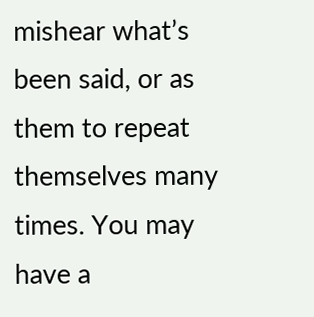mishear what’s been said, or as them to repeat themselves many times. You may have a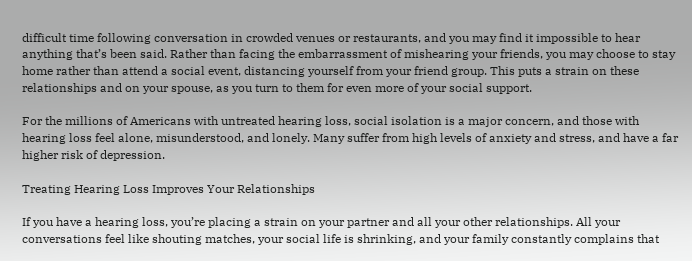difficult time following conversation in crowded venues or restaurants, and you may find it impossible to hear anything that’s been said. Rather than facing the embarrassment of mishearing your friends, you may choose to stay home rather than attend a social event, distancing yourself from your friend group. This puts a strain on these relationships and on your spouse, as you turn to them for even more of your social support.

For the millions of Americans with untreated hearing loss, social isolation is a major concern, and those with hearing loss feel alone, misunderstood, and lonely. Many suffer from high levels of anxiety and stress, and have a far higher risk of depression.

Treating Hearing Loss Improves Your Relationships

If you have a hearing loss, you’re placing a strain on your partner and all your other relationships. All your conversations feel like shouting matches, your social life is shrinking, and your family constantly complains that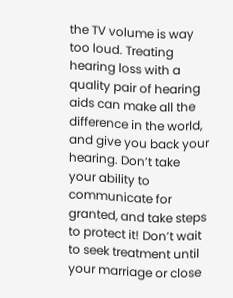the TV volume is way too loud. Treating hearing loss with a quality pair of hearing aids can make all the difference in the world, and give you back your hearing. Don’t take your ability to communicate for granted, and take steps to protect it! Don’t wait to seek treatment until your marriage or close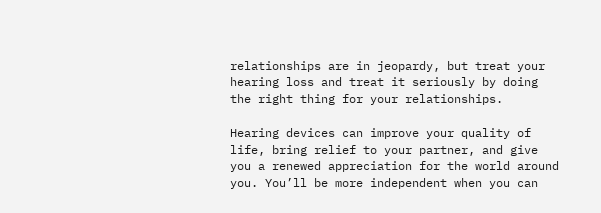relationships are in jeopardy, but treat your hearing loss and treat it seriously by doing the right thing for your relationships.

Hearing devices can improve your quality of life, bring relief to your partner, and give you a renewed appreciation for the world around you. You’ll be more independent when you can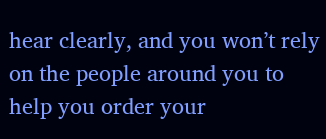hear clearly, and you won’t rely on the people around you to help you order your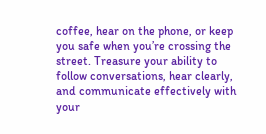coffee, hear on the phone, or keep you safe when you’re crossing the street. Treasure your ability to follow conversations, hear clearly, and communicate effectively with your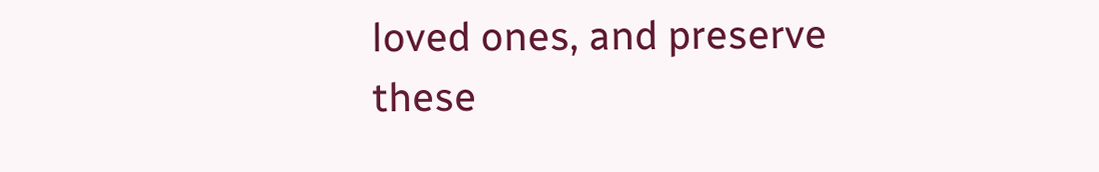loved ones, and preserve these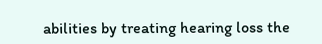abilities by treating hearing loss the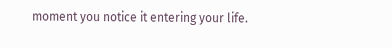moment you notice it entering your life.